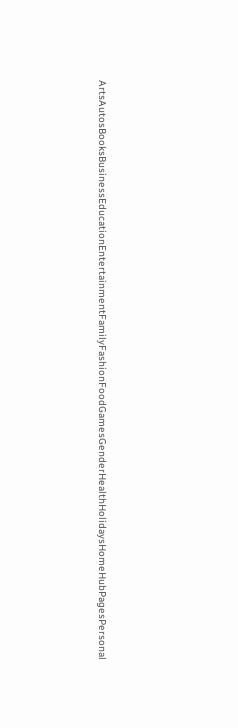ArtsAutosBooksBusinessEducationEntertainmentFamilyFashionFoodGamesGenderHealthHolidaysHomeHubPagesPersonal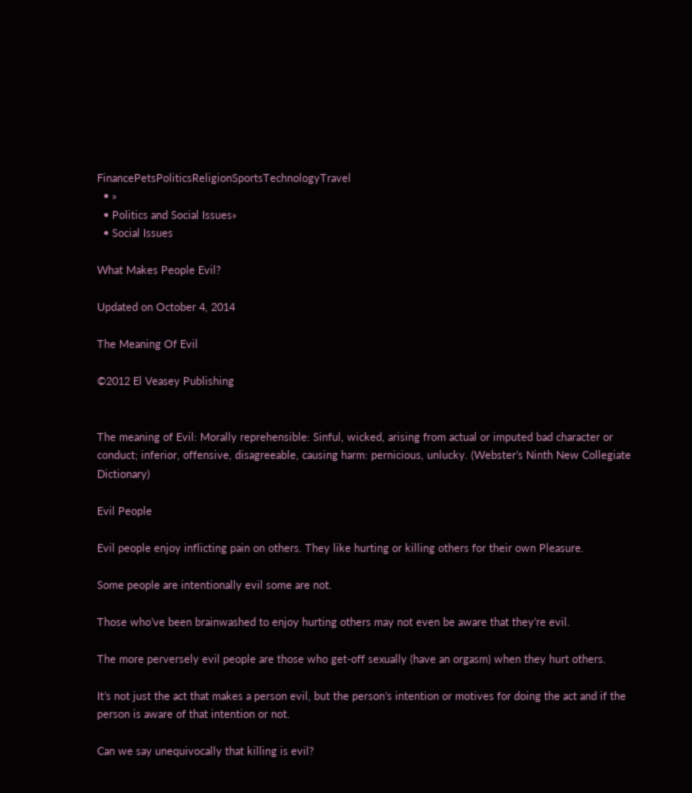FinancePetsPoliticsReligionSportsTechnologyTravel
  • »
  • Politics and Social Issues»
  • Social Issues

What Makes People Evil?

Updated on October 4, 2014

The Meaning Of Evil

©2012 El Veasey Publishing


The meaning of Evil: Morally reprehensible: Sinful, wicked, arising from actual or imputed bad character or conduct; inferior, offensive, disagreeable, causing harm: pernicious, unlucky. (Webster’s Ninth New Collegiate Dictionary)

Evil People

Evil people enjoy inflicting pain on others. They like hurting or killing others for their own Pleasure.

Some people are intentionally evil some are not.

Those who’ve been brainwashed to enjoy hurting others may not even be aware that they’re evil.

The more perversely evil people are those who get-off sexually (have an orgasm) when they hurt others.

It’s not just the act that makes a person evil, but the person’s intention or motives for doing the act and if the person is aware of that intention or not.

Can we say unequivocally that killing is evil?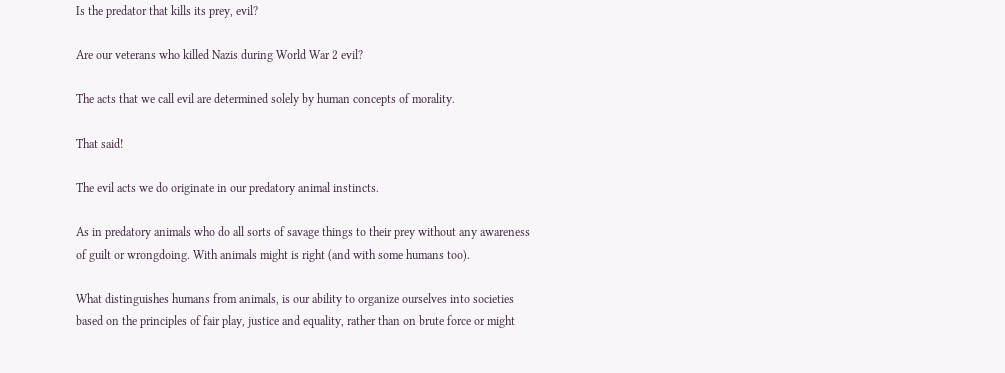Is the predator that kills its prey, evil?

Are our veterans who killed Nazis during World War 2 evil?

The acts that we call evil are determined solely by human concepts of morality.

That said!

The evil acts we do originate in our predatory animal instincts.

As in predatory animals who do all sorts of savage things to their prey without any awareness of guilt or wrongdoing. With animals might is right (and with some humans too).

What distinguishes humans from animals, is our ability to organize ourselves into societies based on the principles of fair play, justice and equality, rather than on brute force or might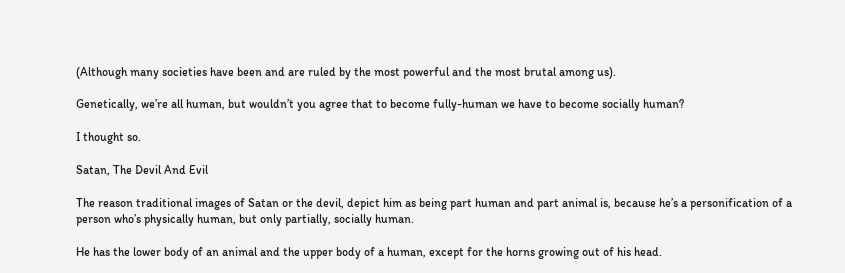(Although many societies have been and are ruled by the most powerful and the most brutal among us).

Genetically, we’re all human, but wouldn’t you agree that to become fully-human we have to become socially human?

I thought so.

Satan, The Devil And Evil

The reason traditional images of Satan or the devil, depict him as being part human and part animal is, because he’s a personification of a person who’s physically human, but only partially, socially human.

He has the lower body of an animal and the upper body of a human, except for the horns growing out of his head.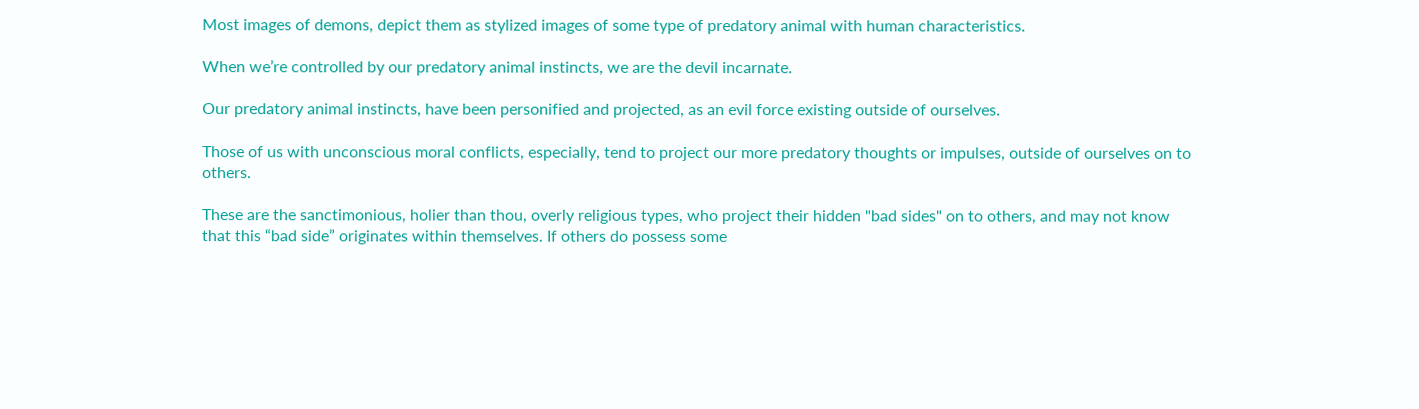Most images of demons, depict them as stylized images of some type of predatory animal with human characteristics.

When we’re controlled by our predatory animal instincts, we are the devil incarnate.

Our predatory animal instincts, have been personified and projected, as an evil force existing outside of ourselves.

Those of us with unconscious moral conflicts, especially, tend to project our more predatory thoughts or impulses, outside of ourselves on to others.

These are the sanctimonious, holier than thou, overly religious types, who project their hidden "bad sides" on to others, and may not know that this “bad side” originates within themselves. If others do possess some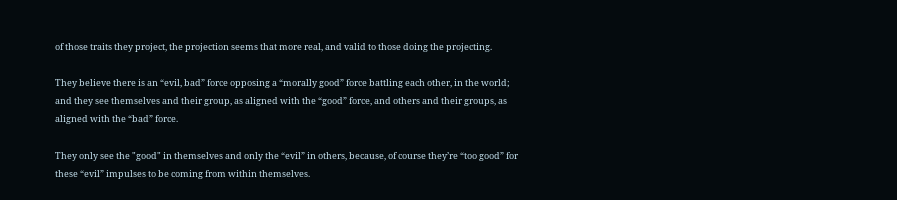of those traits they project, the projection seems that more real, and valid to those doing the projecting.

They believe there is an “evil, bad” force opposing a “morally good” force battling each other, in the world; and they see themselves and their group, as aligned with the “good” force, and others and their groups, as aligned with the “bad” force.

They only see the "good" in themselves and only the “evil” in others, because, of course they’re “too good” for these “evil” impulses to be coming from within themselves.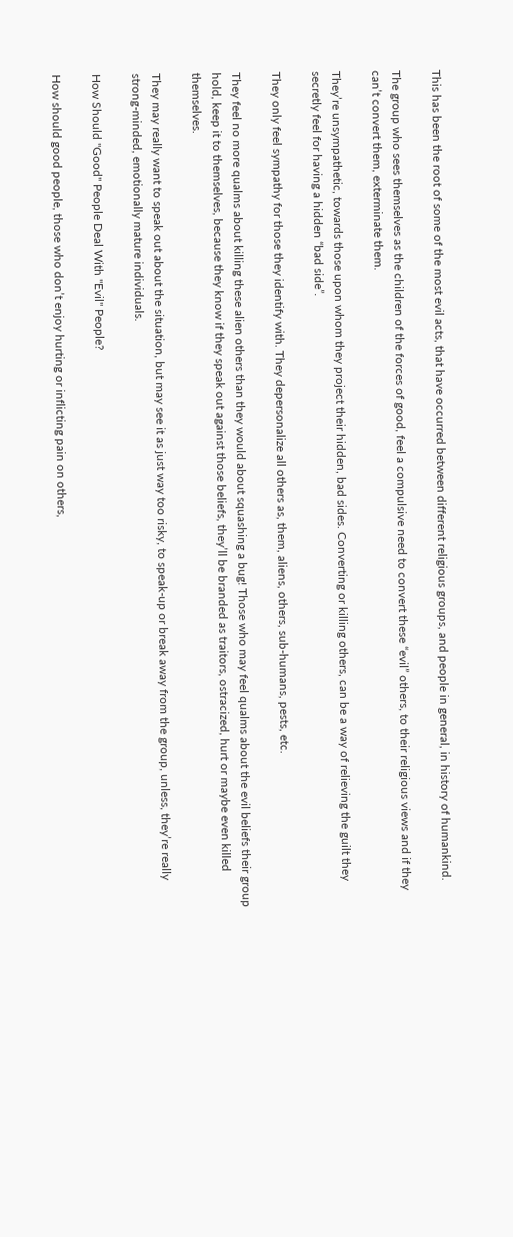This has been the root of some of the most evil acts, that have occurred between different religious groups, and people in general, in history of humankind.

The group who sees themselves as the children of the forces of good, feel a compulsive need to convert these “evil” others, to their religious views and if they can’t convert them, exterminate them.

They’re unsympathetic, towards those upon whom they project their hidden, bad sides. Converting or killing others, can be a way of relieving the guilt they secretly feel for having a hidden “bad side”.

They only feel sympathy for those they identify with. They depersonalize all others as, them, aliens, others, sub-humans, pests, etc.

They feel no more qualms about killing these alien others than they would about squashing a bug! Those who may feel qualms about the evil beliefs their group hold, keep it to themselves, because they know if they speak out against those beliefs, they’ll be branded as traitors, ostracized, hurt or maybe even killed themselves.

They may really want to speak out about the situation, but may see it as just way too risky, to speak-up or break away from the group, unless, they’re really strong-minded, emotionally mature individuals.

How Should "Good" People Deal With "Evil" People?

How should good people, those who don’t enjoy hurting or inflicting pain on others,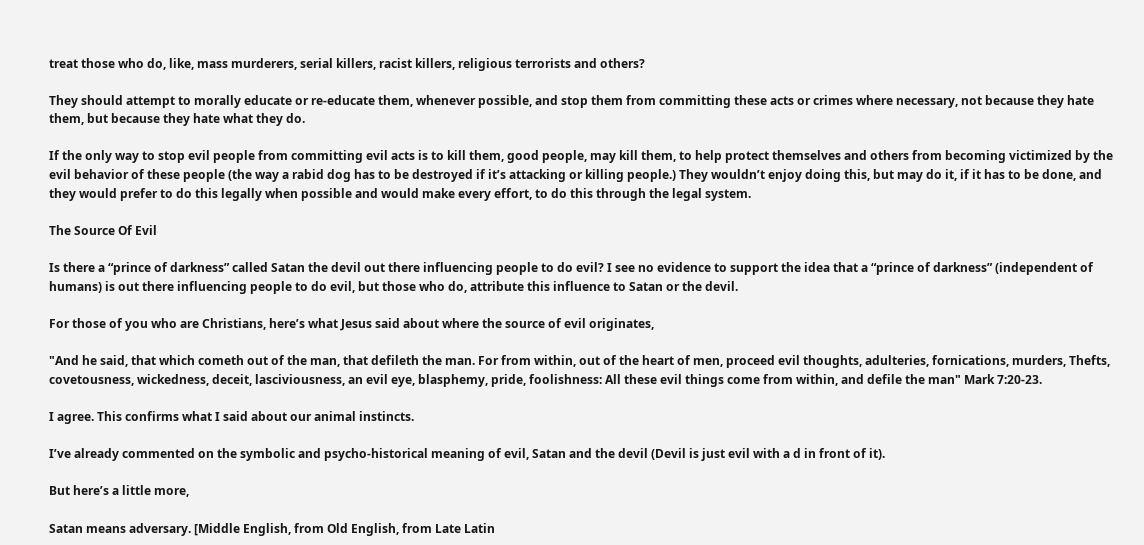treat those who do, like, mass murderers, serial killers, racist killers, religious terrorists and others?

They should attempt to morally educate or re-educate them, whenever possible, and stop them from committing these acts or crimes where necessary, not because they hate them, but because they hate what they do.

If the only way to stop evil people from committing evil acts is to kill them, good people, may kill them, to help protect themselves and others from becoming victimized by the evil behavior of these people (the way a rabid dog has to be destroyed if it’s attacking or killing people.) They wouldn’t enjoy doing this, but may do it, if it has to be done, and they would prefer to do this legally when possible and would make every effort, to do this through the legal system.

The Source Of Evil

Is there a “prince of darkness” called Satan the devil out there influencing people to do evil? I see no evidence to support the idea that a “prince of darkness” (independent of humans) is out there influencing people to do evil, but those who do, attribute this influence to Satan or the devil.

For those of you who are Christians, here’s what Jesus said about where the source of evil originates,

"And he said, that which cometh out of the man, that defileth the man. For from within, out of the heart of men, proceed evil thoughts, adulteries, fornications, murders, Thefts, covetousness, wickedness, deceit, lasciviousness, an evil eye, blasphemy, pride, foolishness: All these evil things come from within, and defile the man" Mark 7:20-23.

I agree. This confirms what I said about our animal instincts.

I’ve already commented on the symbolic and psycho-historical meaning of evil, Satan and the devil (Devil is just evil with a d in front of it).

But here’s a little more,

Satan means adversary. [Middle English, from Old English, from Late Latin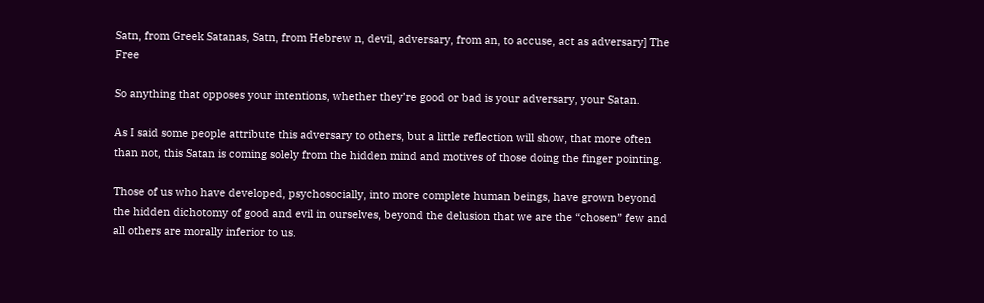Satn, from Greek Satanas, Satn, from Hebrew n, devil, adversary, from an, to accuse, act as adversary] The Free

So anything that opposes your intentions, whether they’re good or bad is your adversary, your Satan.

As I said some people attribute this adversary to others, but a little reflection will show, that more often than not, this Satan is coming solely from the hidden mind and motives of those doing the finger pointing.

Those of us who have developed, psychosocially, into more complete human beings, have grown beyond the hidden dichotomy of good and evil in ourselves, beyond the delusion that we are the “chosen” few and all others are morally inferior to us.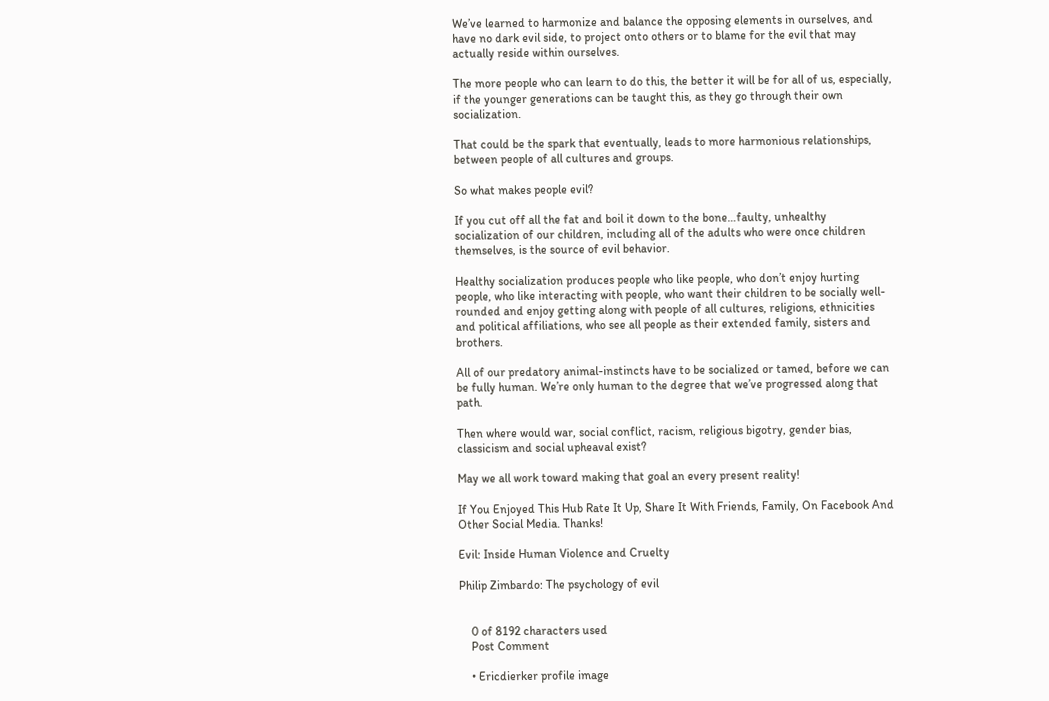We’ve learned to harmonize and balance the opposing elements in ourselves, and have no dark evil side, to project onto others or to blame for the evil that may actually reside within ourselves.

The more people who can learn to do this, the better it will be for all of us, especially, if the younger generations can be taught this, as they go through their own socialization.

That could be the spark that eventually, leads to more harmonious relationships, between people of all cultures and groups.

So what makes people evil?

If you cut off all the fat and boil it down to the bone…faulty, unhealthy socialization of our children, including all of the adults who were once children themselves, is the source of evil behavior.

Healthy socialization produces people who like people, who don’t enjoy hurting people, who like interacting with people, who want their children to be socially well-rounded and enjoy getting along with people of all cultures, religions, ethnicities and political affiliations, who see all people as their extended family, sisters and brothers.

All of our predatory animal-instincts have to be socialized or tamed, before we can be fully human. We’re only human to the degree that we’ve progressed along that path.

Then where would war, social conflict, racism, religious bigotry, gender bias, classicism and social upheaval exist?

May we all work toward making that goal an every present reality!

If You Enjoyed This Hub Rate It Up, Share It With Friends, Family, On Facebook And Other Social Media. Thanks!

Evil: Inside Human Violence and Cruelty

Philip Zimbardo: The psychology of evil


    0 of 8192 characters used
    Post Comment

    • Ericdierker profile image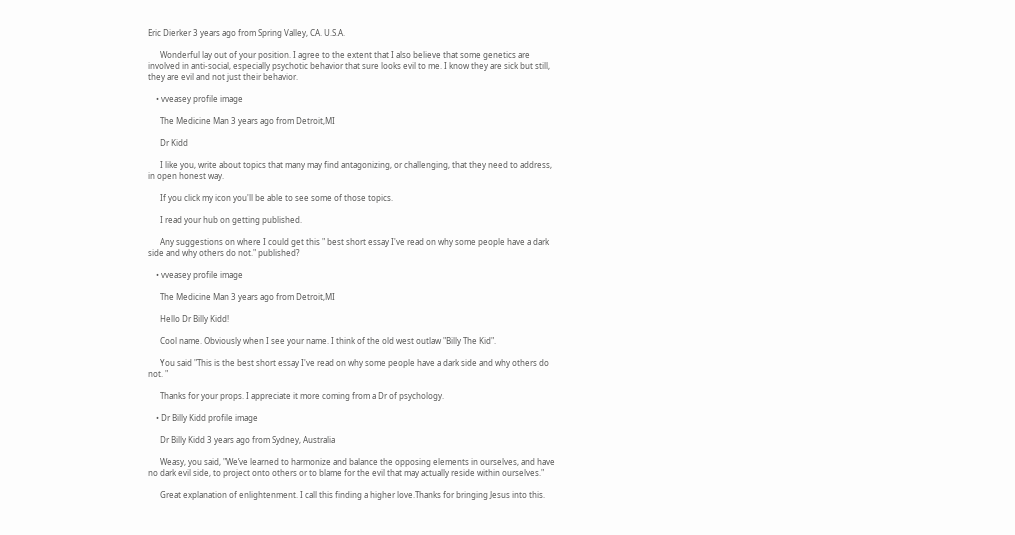Eric Dierker 3 years ago from Spring Valley, CA. U.S.A.

      Wonderful lay out of your position. I agree to the extent that I also believe that some genetics are involved in anti-social, especially psychotic behavior that sure looks evil to me. I know they are sick but still, they are evil and not just their behavior.

    • vveasey profile image

      The Medicine Man 3 years ago from Detroit,MI

      Dr Kidd

      I like you, write about topics that many may find antagonizing, or challenging, that they need to address, in open honest way.

      If you click my icon you'll be able to see some of those topics.

      I read your hub on getting published.

      Any suggestions on where I could get this " best short essay I've read on why some people have a dark side and why others do not." published?

    • vveasey profile image

      The Medicine Man 3 years ago from Detroit,MI

      Hello Dr Billy Kidd!

      Cool name. Obviously when I see your name. I think of the old west outlaw "Billy The Kid".

      You said "This is the best short essay I've read on why some people have a dark side and why others do not. "

      Thanks for your props. I appreciate it more coming from a Dr of psychology.

    • Dr Billy Kidd profile image

      Dr Billy Kidd 3 years ago from Sydney, Australia

      Weasy, you said, "We’ve learned to harmonize and balance the opposing elements in ourselves, and have no dark evil side, to project onto others or to blame for the evil that may actually reside within ourselves."

      Great explanation of enlightenment. I call this finding a higher love.Thanks for bringing Jesus into this.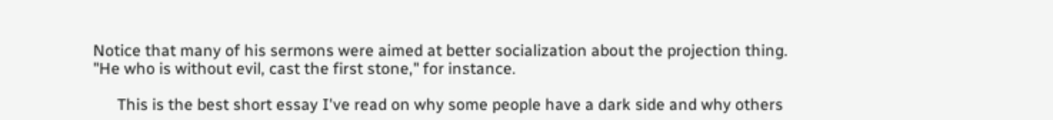Notice that many of his sermons were aimed at better socialization about the projection thing. "He who is without evil, cast the first stone," for instance.

      This is the best short essay I've read on why some people have a dark side and why others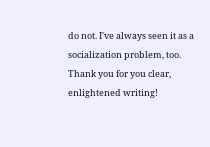do not. I've always seen it as a socialization problem, too. Thank you for you clear, enlightened writing!